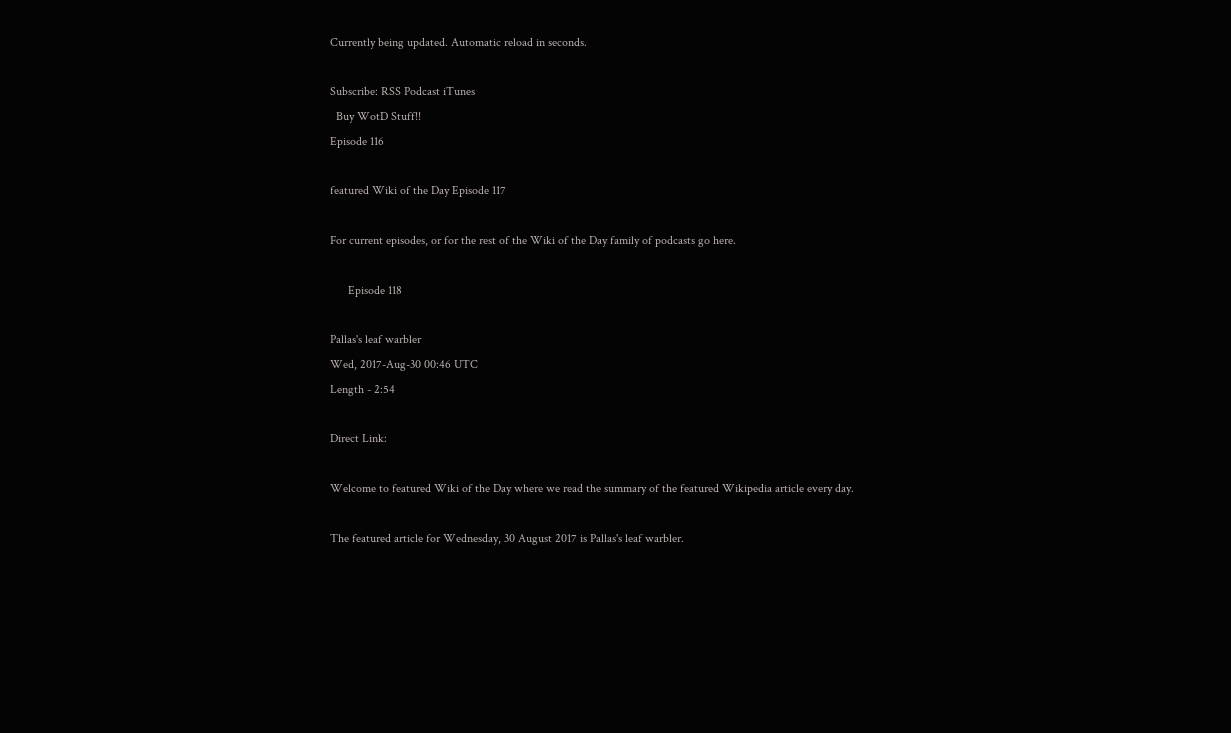Currently being updated. Automatic reload in seconds.

Subscribe: RSS Podcast iTunes
  Buy WotD Stuff!!
Episode 116

featured Wiki of the Day Episode 117

For current episodes, or for the rest of the Wiki of the Day family of podcasts go here.

      Episode 118

Pallas's leaf warbler
Wed, 2017-Aug-30 00:46 UTC
Length - 2:54

Direct Link:

Welcome to featured Wiki of the Day where we read the summary of the featured Wikipedia article every day.

The featured article for Wednesday, 30 August 2017 is Pallas's leaf warbler.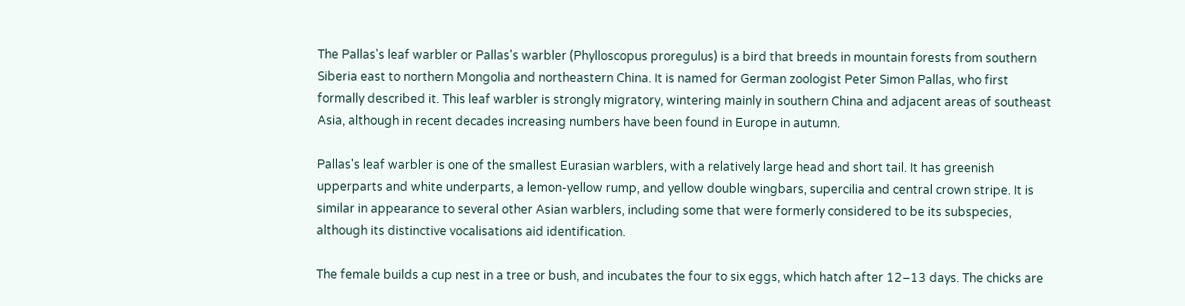The Pallas's leaf warbler or Pallas's warbler (Phylloscopus proregulus) is a bird that breeds in mountain forests from southern Siberia east to northern Mongolia and northeastern China. It is named for German zoologist Peter Simon Pallas, who first formally described it. This leaf warbler is strongly migratory, wintering mainly in southern China and adjacent areas of southeast Asia, although in recent decades increasing numbers have been found in Europe in autumn.

Pallas's leaf warbler is one of the smallest Eurasian warblers, with a relatively large head and short tail. It has greenish upperparts and white underparts, a lemon-yellow rump, and yellow double wingbars, supercilia and central crown stripe. It is similar in appearance to several other Asian warblers, including some that were formerly considered to be its subspecies, although its distinctive vocalisations aid identification.

The female builds a cup nest in a tree or bush, and incubates the four to six eggs, which hatch after 12–13 days. The chicks are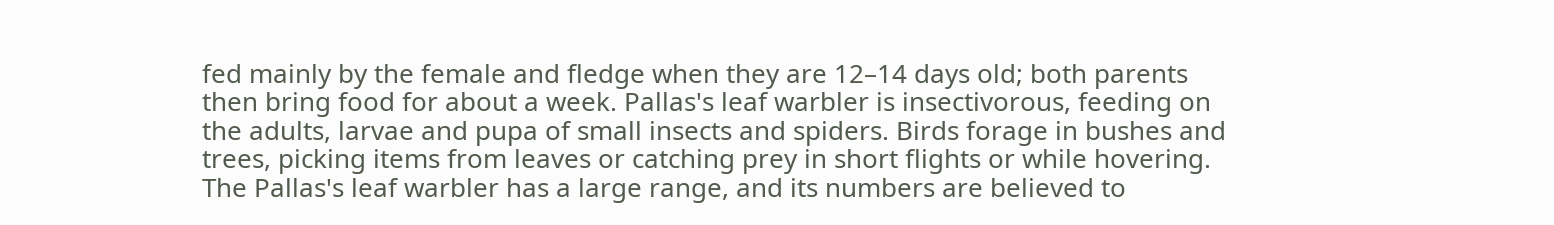fed mainly by the female and fledge when they are 12–14 days old; both parents then bring food for about a week. Pallas's leaf warbler is insectivorous, feeding on the adults, larvae and pupa of small insects and spiders. Birds forage in bushes and trees, picking items from leaves or catching prey in short flights or while hovering. The Pallas's leaf warbler has a large range, and its numbers are believed to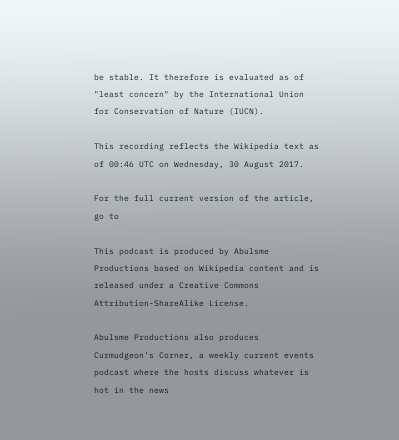be stable. It therefore is evaluated as of "least concern" by the International Union for Conservation of Nature (IUCN).

This recording reflects the Wikipedia text as of 00:46 UTC on Wednesday, 30 August 2017.

For the full current version of the article, go to

This podcast is produced by Abulsme Productions based on Wikipedia content and is released under a Creative Commons Attribution-ShareAlike License.

Abulsme Productions also produces Curmudgeon's Corner, a weekly current events podcast where the hosts discuss whatever is hot in the news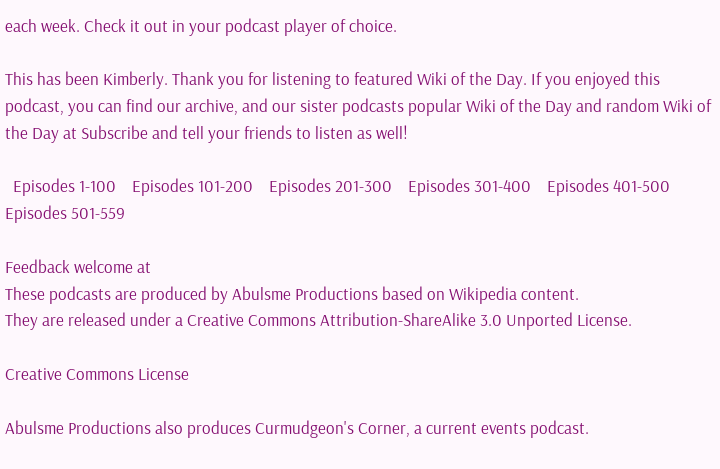each week. Check it out in your podcast player of choice.

This has been Kimberly. Thank you for listening to featured Wiki of the Day. If you enjoyed this podcast, you can find our archive, and our sister podcasts popular Wiki of the Day and random Wiki of the Day at Subscribe and tell your friends to listen as well!

  Episodes 1-100    Episodes 101-200    Episodes 201-300    Episodes 301-400    Episodes 401-500    Episodes 501-559

Feedback welcome at
These podcasts are produced by Abulsme Productions based on Wikipedia content.
They are released under a Creative Commons Attribution-ShareAlike 3.0 Unported License.

Creative Commons License

Abulsme Productions also produces Curmudgeon's Corner, a current events podcast.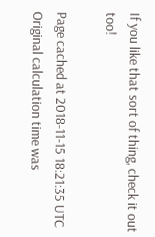If you like that sort of thing, check it out too!

Page cached at 2018-11-15 18:21:35 UTC
Original calculation time was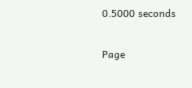0.5000 seconds

Page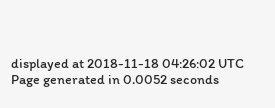displayed at 2018-11-18 04:26:02 UTC
Page generated in 0.0052 seconds